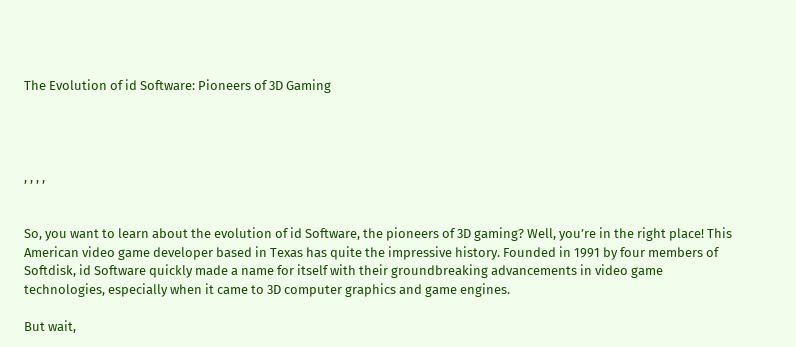The Evolution of id Software: Pioneers of 3D Gaming




, , , ,


So, you want to learn about the evolution of id Software, the pioneers of 3D gaming? Well, you’re in the right place! This American video game developer based in Texas has quite the impressive history. Founded in 1991 by four members of Softdisk, id Software quickly made a name for itself with their groundbreaking advancements in video game technologies, especially when it came to 3D computer graphics and game engines.

But wait,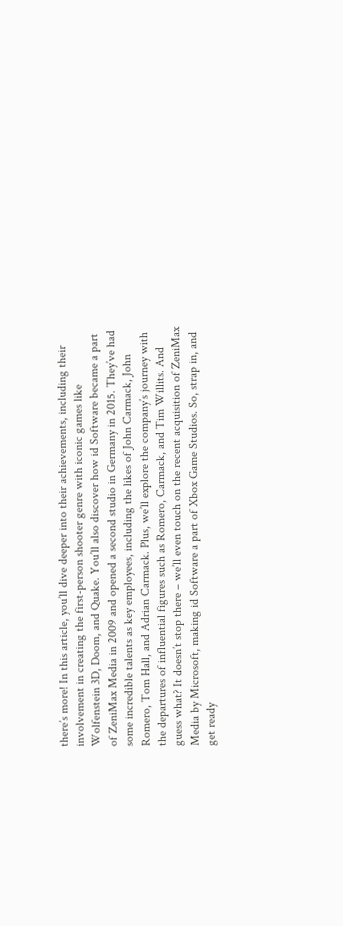there’s more! In this article, you’ll dive deeper into their achievements, including their involvement in creating the first-person shooter genre with iconic games like Wolfenstein 3D, Doom, and Quake. You’ll also discover how id Software became a part of ZeniMax Media in 2009 and opened a second studio in Germany in 2015. They’ve had some incredible talents as key employees, including the likes of John Carmack, John Romero, Tom Hall, and Adrian Carmack. Plus, we’ll explore the company’s journey with the departures of influential figures such as Romero, Carmack, and Tim Willits. And guess what? It doesn’t stop there – we’ll even touch on the recent acquisition of ZeniMax Media by Microsoft, making id Software a part of Xbox Game Studios. So, strap in, and get ready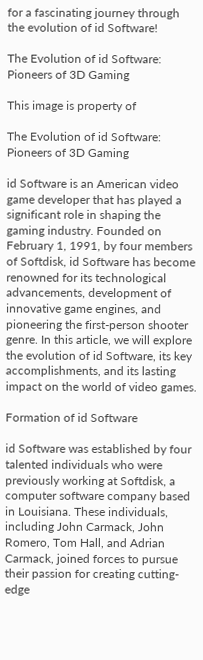for a fascinating journey through the evolution of id Software!

The Evolution of id Software: Pioneers of 3D Gaming

This image is property of

The Evolution of id Software: Pioneers of 3D Gaming

id Software is an American video game developer that has played a significant role in shaping the gaming industry. Founded on February 1, 1991, by four members of Softdisk, id Software has become renowned for its technological advancements, development of innovative game engines, and pioneering the first-person shooter genre. In this article, we will explore the evolution of id Software, its key accomplishments, and its lasting impact on the world of video games.

Formation of id Software

id Software was established by four talented individuals who were previously working at Softdisk, a computer software company based in Louisiana. These individuals, including John Carmack, John Romero, Tom Hall, and Adrian Carmack, joined forces to pursue their passion for creating cutting-edge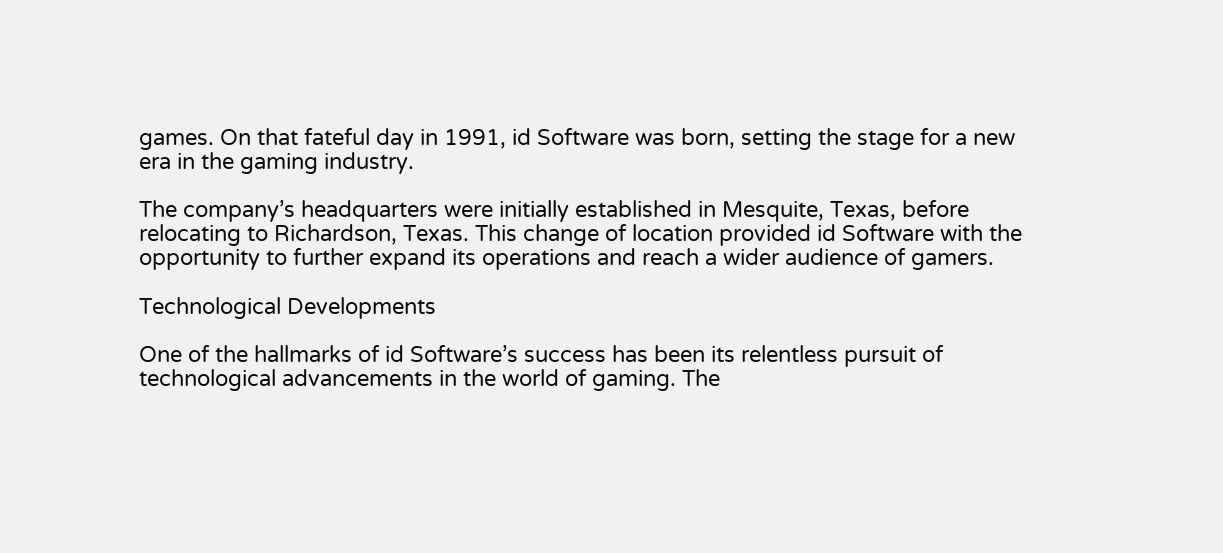games. On that fateful day in 1991, id Software was born, setting the stage for a new era in the gaming industry.

The company’s headquarters were initially established in Mesquite, Texas, before relocating to Richardson, Texas. This change of location provided id Software with the opportunity to further expand its operations and reach a wider audience of gamers.

Technological Developments

One of the hallmarks of id Software’s success has been its relentless pursuit of technological advancements in the world of gaming. The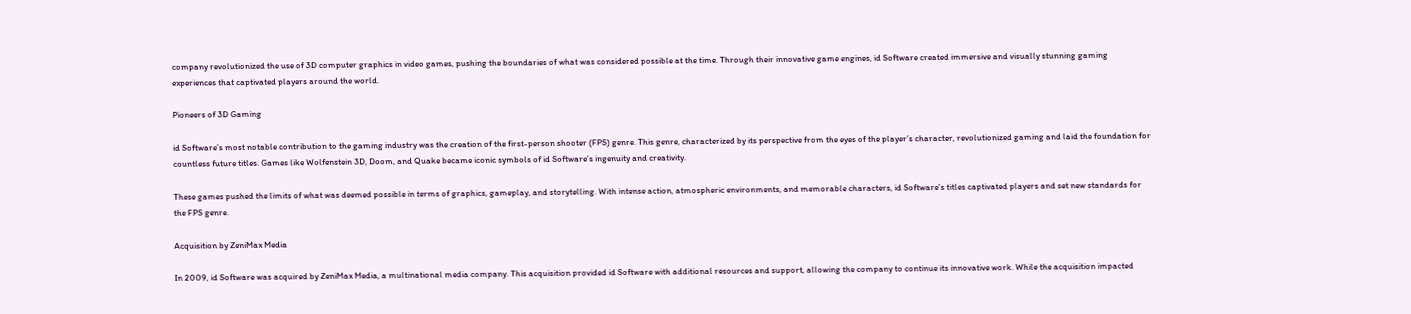company revolutionized the use of 3D computer graphics in video games, pushing the boundaries of what was considered possible at the time. Through their innovative game engines, id Software created immersive and visually stunning gaming experiences that captivated players around the world.

Pioneers of 3D Gaming

id Software’s most notable contribution to the gaming industry was the creation of the first-person shooter (FPS) genre. This genre, characterized by its perspective from the eyes of the player’s character, revolutionized gaming and laid the foundation for countless future titles. Games like Wolfenstein 3D, Doom, and Quake became iconic symbols of id Software’s ingenuity and creativity.

These games pushed the limits of what was deemed possible in terms of graphics, gameplay, and storytelling. With intense action, atmospheric environments, and memorable characters, id Software’s titles captivated players and set new standards for the FPS genre.

Acquisition by ZeniMax Media

In 2009, id Software was acquired by ZeniMax Media, a multinational media company. This acquisition provided id Software with additional resources and support, allowing the company to continue its innovative work. While the acquisition impacted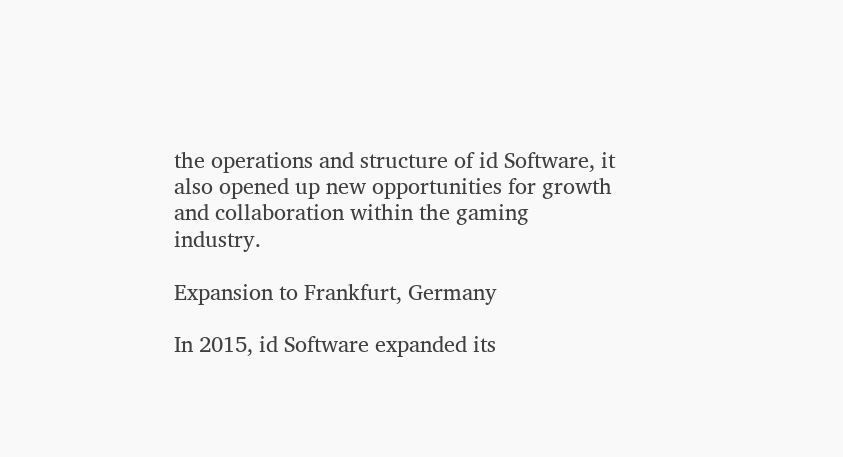the operations and structure of id Software, it also opened up new opportunities for growth and collaboration within the gaming industry.

Expansion to Frankfurt, Germany

In 2015, id Software expanded its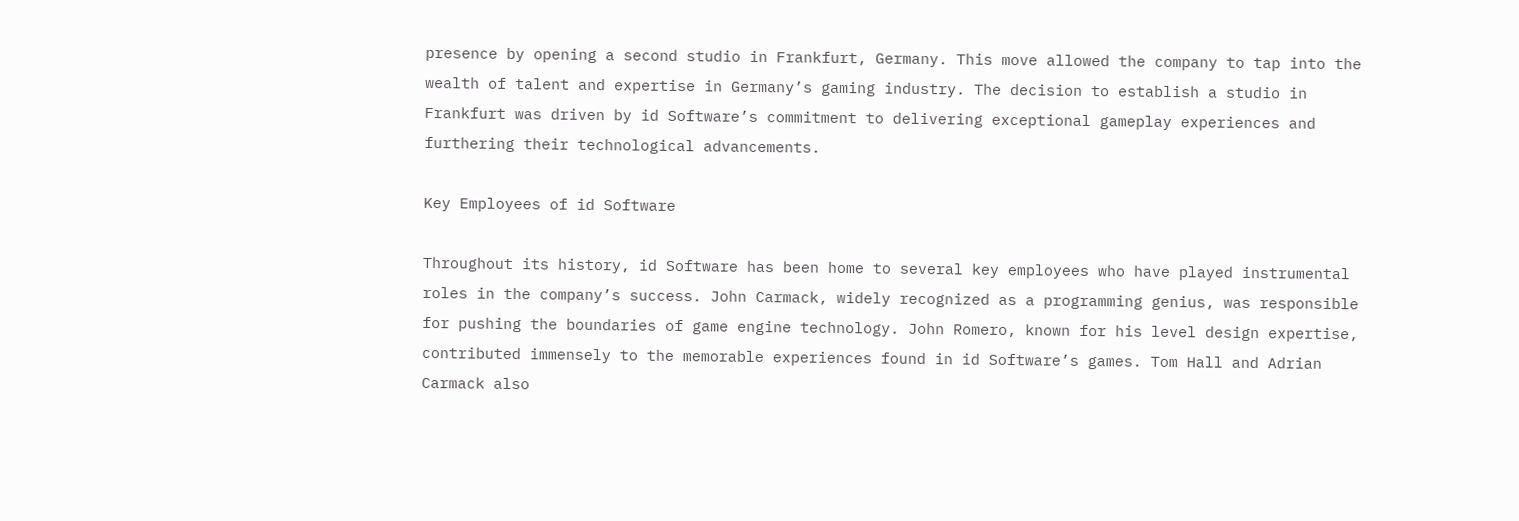presence by opening a second studio in Frankfurt, Germany. This move allowed the company to tap into the wealth of talent and expertise in Germany’s gaming industry. The decision to establish a studio in Frankfurt was driven by id Software’s commitment to delivering exceptional gameplay experiences and furthering their technological advancements.

Key Employees of id Software

Throughout its history, id Software has been home to several key employees who have played instrumental roles in the company’s success. John Carmack, widely recognized as a programming genius, was responsible for pushing the boundaries of game engine technology. John Romero, known for his level design expertise, contributed immensely to the memorable experiences found in id Software’s games. Tom Hall and Adrian Carmack also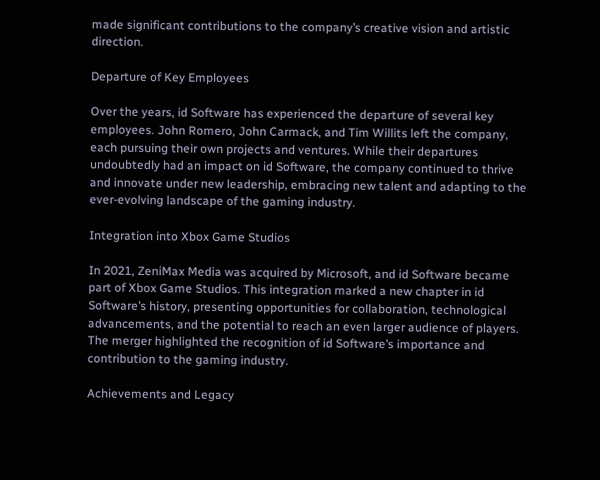made significant contributions to the company’s creative vision and artistic direction.

Departure of Key Employees

Over the years, id Software has experienced the departure of several key employees. John Romero, John Carmack, and Tim Willits left the company, each pursuing their own projects and ventures. While their departures undoubtedly had an impact on id Software, the company continued to thrive and innovate under new leadership, embracing new talent and adapting to the ever-evolving landscape of the gaming industry.

Integration into Xbox Game Studios

In 2021, ZeniMax Media was acquired by Microsoft, and id Software became part of Xbox Game Studios. This integration marked a new chapter in id Software’s history, presenting opportunities for collaboration, technological advancements, and the potential to reach an even larger audience of players. The merger highlighted the recognition of id Software’s importance and contribution to the gaming industry.

Achievements and Legacy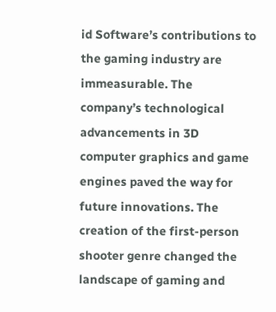id Software’s contributions to the gaming industry are immeasurable. The company’s technological advancements in 3D computer graphics and game engines paved the way for future innovations. The creation of the first-person shooter genre changed the landscape of gaming and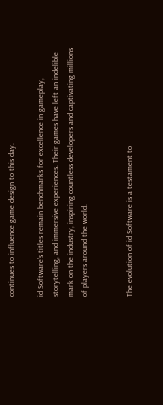continues to influence game design to this day.

id Software’s titles remain benchmarks for excellence in gameplay, storytelling, and immersive experiences. Their games have left an indelible mark on the industry, inspiring countless developers and captivating millions of players around the world.


The evolution of id Software is a testament to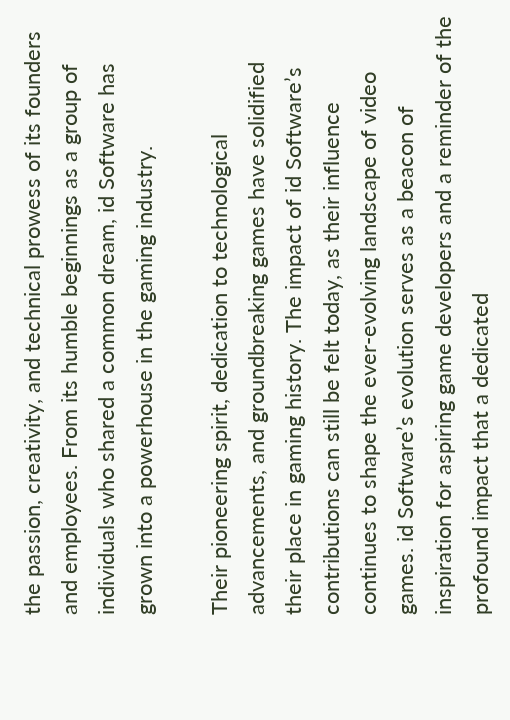the passion, creativity, and technical prowess of its founders and employees. From its humble beginnings as a group of individuals who shared a common dream, id Software has grown into a powerhouse in the gaming industry.

Their pioneering spirit, dedication to technological advancements, and groundbreaking games have solidified their place in gaming history. The impact of id Software’s contributions can still be felt today, as their influence continues to shape the ever-evolving landscape of video games. id Software’s evolution serves as a beacon of inspiration for aspiring game developers and a reminder of the profound impact that a dedicated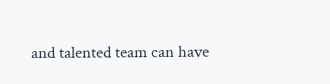and talented team can have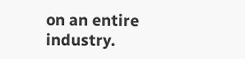on an entire industry.